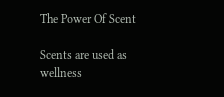The Power Of Scent

Scents are used as wellness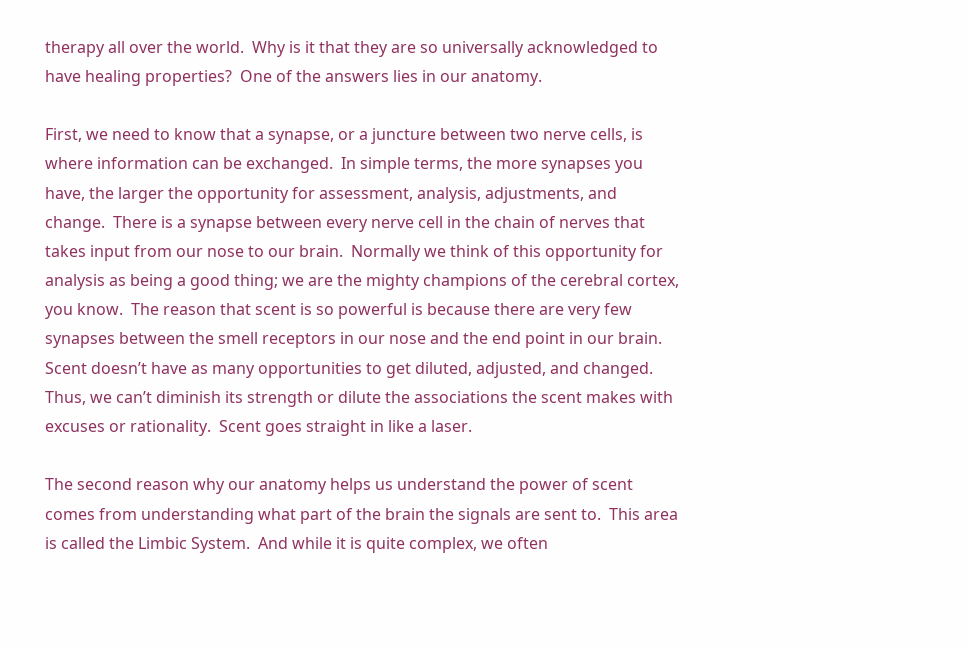therapy all over the world.  Why is it that they are so universally acknowledged to have healing properties?  One of the answers lies in our anatomy.

First, we need to know that a synapse, or a juncture between two nerve cells, is where information can be exchanged.  In simple terms, the more synapses you have, the larger the opportunity for assessment, analysis, adjustments, and change.  There is a synapse between every nerve cell in the chain of nerves that takes input from our nose to our brain.  Normally we think of this opportunity for analysis as being a good thing; we are the mighty champions of the cerebral cortex, you know.  The reason that scent is so powerful is because there are very few synapses between the smell receptors in our nose and the end point in our brain.  Scent doesn’t have as many opportunities to get diluted, adjusted, and changed.  Thus, we can’t diminish its strength or dilute the associations the scent makes with excuses or rationality.  Scent goes straight in like a laser.

The second reason why our anatomy helps us understand the power of scent comes from understanding what part of the brain the signals are sent to.  This area is called the Limbic System.  And while it is quite complex, we often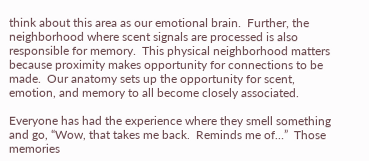think about this area as our emotional brain.  Further, the neighborhood where scent signals are processed is also  responsible for memory.  This physical neighborhood matters because proximity makes opportunity for connections to be made.  Our anatomy sets up the opportunity for scent, emotion, and memory to all become closely associated.

Everyone has had the experience where they smell something and go, “Wow, that takes me back.  Reminds me of…”  Those memories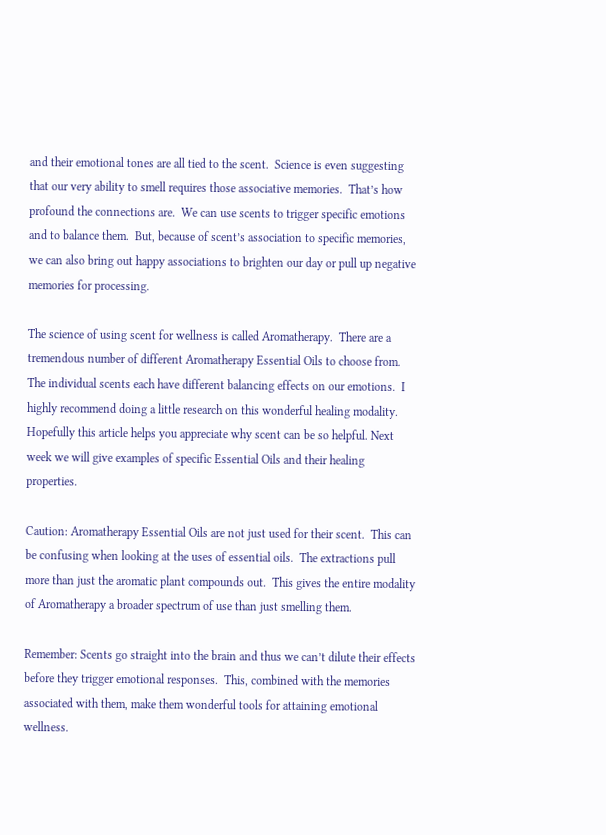and their emotional tones are all tied to the scent.  Science is even suggesting that our very ability to smell requires those associative memories.  That’s how profound the connections are.  We can use scents to trigger specific emotions and to balance them.  But, because of scent’s association to specific memories, we can also bring out happy associations to brighten our day or pull up negative memories for processing.

The science of using scent for wellness is called Aromatherapy.  There are a tremendous number of different Aromatherapy Essential Oils to choose from.  The individual scents each have different balancing effects on our emotions.  I highly recommend doing a little research on this wonderful healing modality.  Hopefully this article helps you appreciate why scent can be so helpful. Next week we will give examples of specific Essential Oils and their healing properties.

Caution: Aromatherapy Essential Oils are not just used for their scent.  This can be confusing when looking at the uses of essential oils.  The extractions pull more than just the aromatic plant compounds out.  This gives the entire modality of Aromatherapy a broader spectrum of use than just smelling them.

Remember: Scents go straight into the brain and thus we can’t dilute their effects before they trigger emotional responses.  This, combined with the memories associated with them, make them wonderful tools for attaining emotional wellness.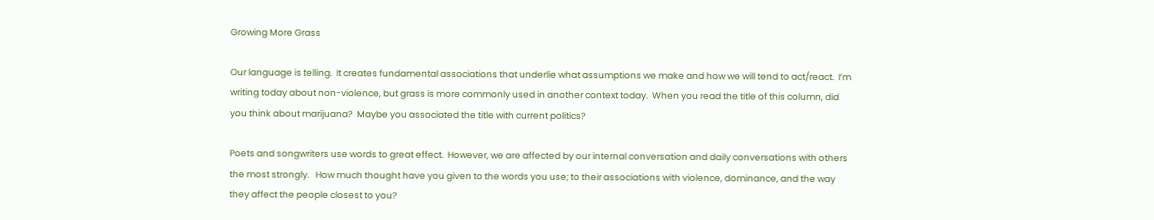Growing More Grass

Our language is telling.  It creates fundamental associations that underlie what assumptions we make and how we will tend to act/react.  I’m writing today about non-violence, but grass is more commonly used in another context today.  When you read the title of this column, did you think about marijuana?  Maybe you associated the title with current politics?

Poets and songwriters use words to great effect.  However, we are affected by our internal conversation and daily conversations with others the most strongly.   How much thought have you given to the words you use; to their associations with violence, dominance, and the way they affect the people closest to you?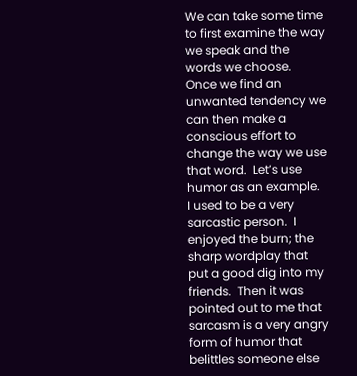We can take some time to first examine the way we speak and the words we choose.  Once we find an unwanted tendency we can then make a conscious effort to change the way we use that word.  Let’s use humor as an example.  I used to be a very sarcastic person.  I enjoyed the burn; the sharp wordplay that put a good dig into my friends.  Then it was pointed out to me that sarcasm is a very angry form of humor that belittles someone else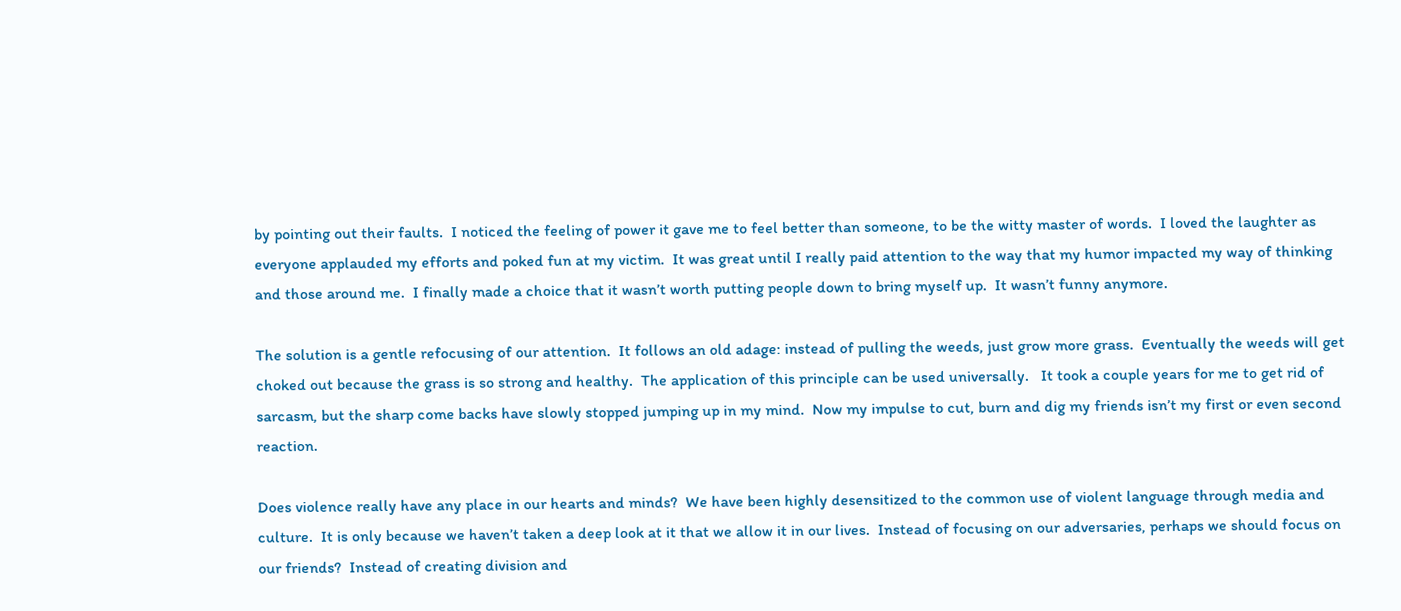by pointing out their faults.  I noticed the feeling of power it gave me to feel better than someone, to be the witty master of words.  I loved the laughter as everyone applauded my efforts and poked fun at my victim.  It was great until I really paid attention to the way that my humor impacted my way of thinking and those around me.  I finally made a choice that it wasn’t worth putting people down to bring myself up.  It wasn’t funny anymore.

The solution is a gentle refocusing of our attention.  It follows an old adage: instead of pulling the weeds, just grow more grass.  Eventually the weeds will get choked out because the grass is so strong and healthy.  The application of this principle can be used universally.   It took a couple years for me to get rid of sarcasm, but the sharp come backs have slowly stopped jumping up in my mind.  Now my impulse to cut, burn and dig my friends isn’t my first or even second reaction.

Does violence really have any place in our hearts and minds?  We have been highly desensitized to the common use of violent language through media and culture.  It is only because we haven’t taken a deep look at it that we allow it in our lives.  Instead of focusing on our adversaries, perhaps we should focus on our friends?  Instead of creating division and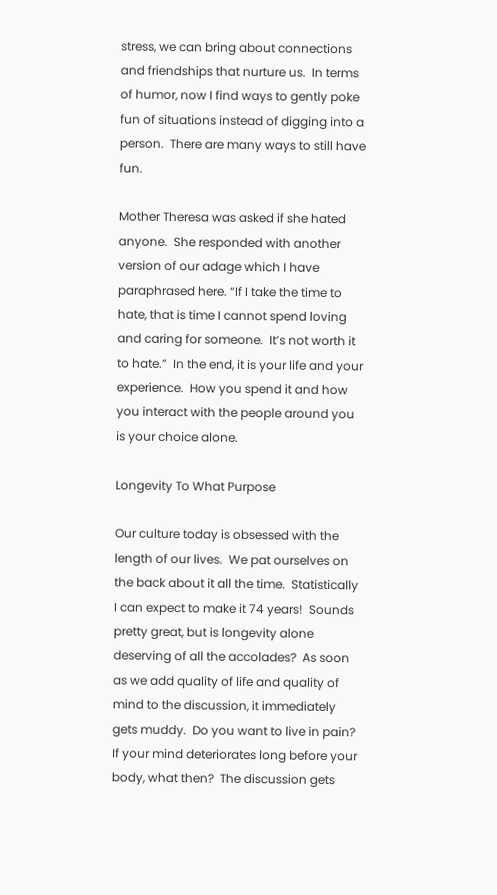stress, we can bring about connections and friendships that nurture us.  In terms of humor, now I find ways to gently poke fun of situations instead of digging into a person.  There are many ways to still have fun.

Mother Theresa was asked if she hated anyone.  She responded with another version of our adage which I have paraphrased here. “If I take the time to hate, that is time I cannot spend loving and caring for someone.  It’s not worth it to hate.”  In the end, it is your life and your experience.  How you spend it and how you interact with the people around you is your choice alone.

Longevity To What Purpose

Our culture today is obsessed with the length of our lives.  We pat ourselves on the back about it all the time.  Statistically I can expect to make it 74 years!  Sounds pretty great, but is longevity alone deserving of all the accolades?  As soon as we add quality of life and quality of mind to the discussion, it immediately gets muddy.  Do you want to live in pain?  If your mind deteriorates long before your body, what then?  The discussion gets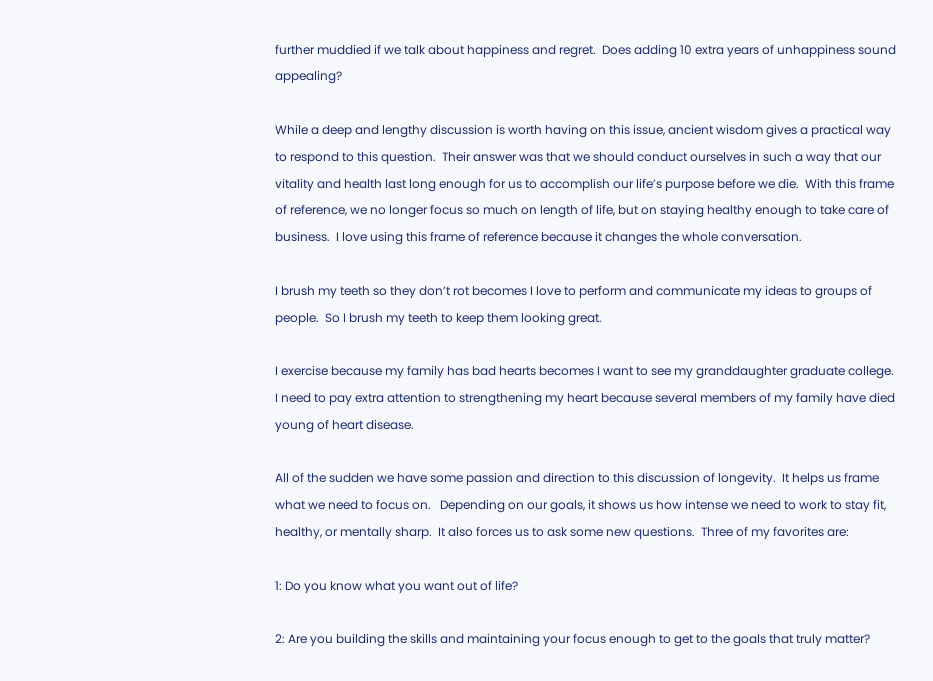further muddied if we talk about happiness and regret.  Does adding 10 extra years of unhappiness sound appealing?

While a deep and lengthy discussion is worth having on this issue, ancient wisdom gives a practical way to respond to this question.  Their answer was that we should conduct ourselves in such a way that our vitality and health last long enough for us to accomplish our life’s purpose before we die.  With this frame of reference, we no longer focus so much on length of life, but on staying healthy enough to take care of business.  I love using this frame of reference because it changes the whole conversation.

I brush my teeth so they don’t rot becomes I love to perform and communicate my ideas to groups of people.  So I brush my teeth to keep them looking great.

I exercise because my family has bad hearts becomes I want to see my granddaughter graduate college.  I need to pay extra attention to strengthening my heart because several members of my family have died young of heart disease.

All of the sudden we have some passion and direction to this discussion of longevity.  It helps us frame what we need to focus on.   Depending on our goals, it shows us how intense we need to work to stay fit, healthy, or mentally sharp.  It also forces us to ask some new questions.  Three of my favorites are:

1: Do you know what you want out of life?

2: Are you building the skills and maintaining your focus enough to get to the goals that truly matter?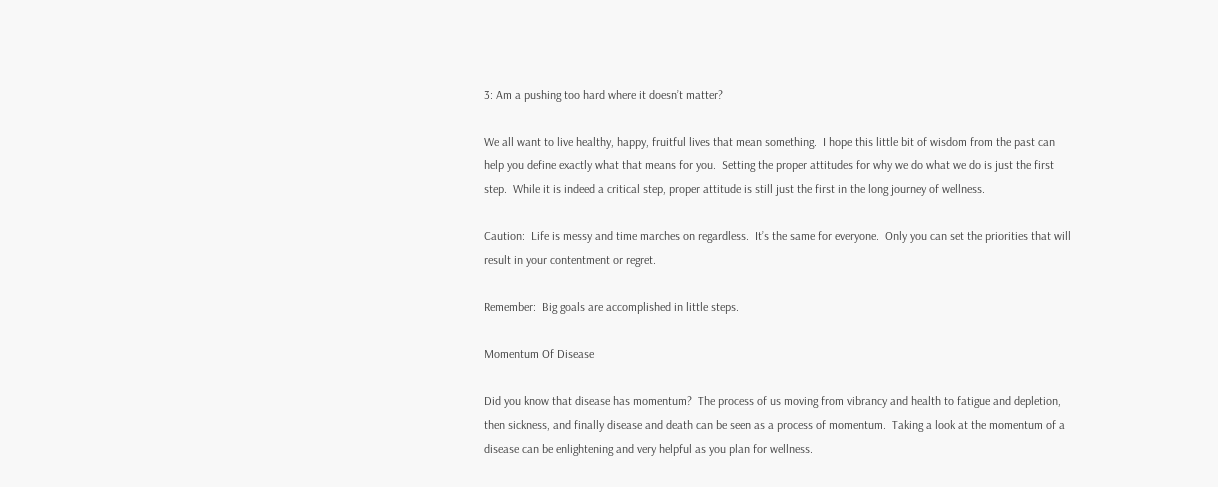3: Am a pushing too hard where it doesn’t matter?

We all want to live healthy, happy, fruitful lives that mean something.  I hope this little bit of wisdom from the past can help you define exactly what that means for you.  Setting the proper attitudes for why we do what we do is just the first step.  While it is indeed a critical step, proper attitude is still just the first in the long journey of wellness.

Caution:  Life is messy and time marches on regardless.  It’s the same for everyone.  Only you can set the priorities that will result in your contentment or regret.

Remember:  Big goals are accomplished in little steps.

Momentum Of Disease

Did you know that disease has momentum?  The process of us moving from vibrancy and health to fatigue and depletion, then sickness, and finally disease and death can be seen as a process of momentum.  Taking a look at the momentum of a disease can be enlightening and very helpful as you plan for wellness.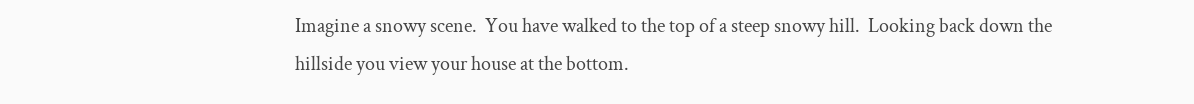Imagine a snowy scene.  You have walked to the top of a steep snowy hill.  Looking back down the hillside you view your house at the bottom.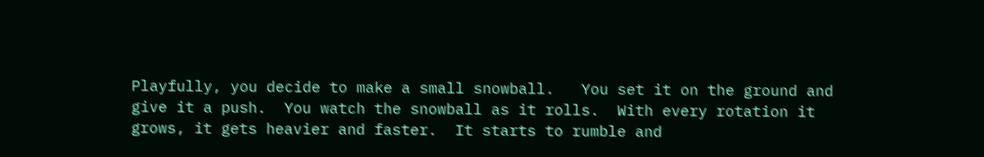Playfully, you decide to make a small snowball.   You set it on the ground and give it a push.  You watch the snowball as it rolls.  With every rotation it grows, it gets heavier and faster.  It starts to rumble and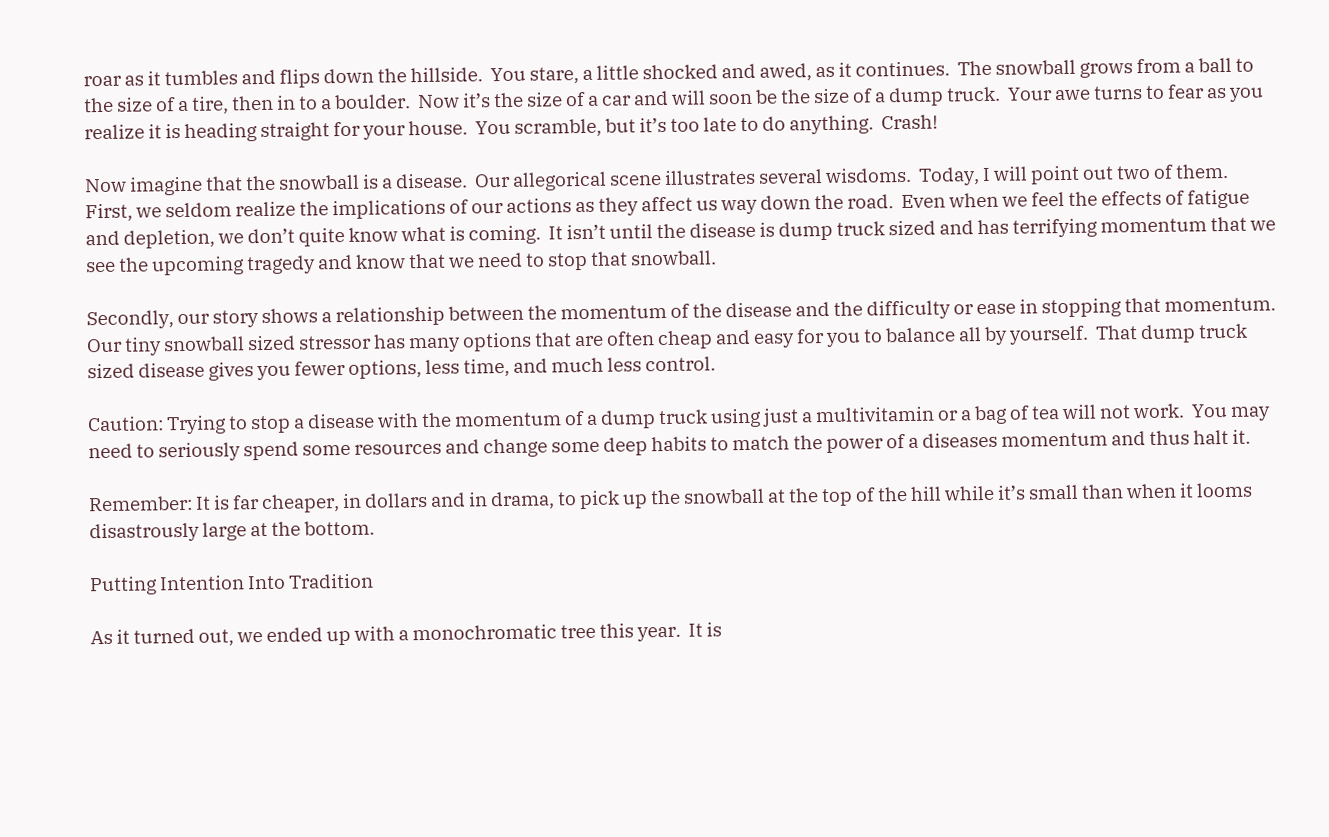roar as it tumbles and flips down the hillside.  You stare, a little shocked and awed, as it continues.  The snowball grows from a ball to the size of a tire, then in to a boulder.  Now it’s the size of a car and will soon be the size of a dump truck.  Your awe turns to fear as you realize it is heading straight for your house.  You scramble, but it’s too late to do anything.  Crash!

Now imagine that the snowball is a disease.  Our allegorical scene illustrates several wisdoms.  Today, I will point out two of them.   First, we seldom realize the implications of our actions as they affect us way down the road.  Even when we feel the effects of fatigue and depletion, we don’t quite know what is coming.  It isn’t until the disease is dump truck sized and has terrifying momentum that we see the upcoming tragedy and know that we need to stop that snowball.

Secondly, our story shows a relationship between the momentum of the disease and the difficulty or ease in stopping that momentum.  Our tiny snowball sized stressor has many options that are often cheap and easy for you to balance all by yourself.  That dump truck sized disease gives you fewer options, less time, and much less control.

Caution: Trying to stop a disease with the momentum of a dump truck using just a multivitamin or a bag of tea will not work.  You may need to seriously spend some resources and change some deep habits to match the power of a diseases momentum and thus halt it.

Remember: It is far cheaper, in dollars and in drama, to pick up the snowball at the top of the hill while it’s small than when it looms disastrously large at the bottom.

Putting Intention Into Tradition

As it turned out, we ended up with a monochromatic tree this year.  It is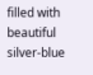filled with beautiful silver-blue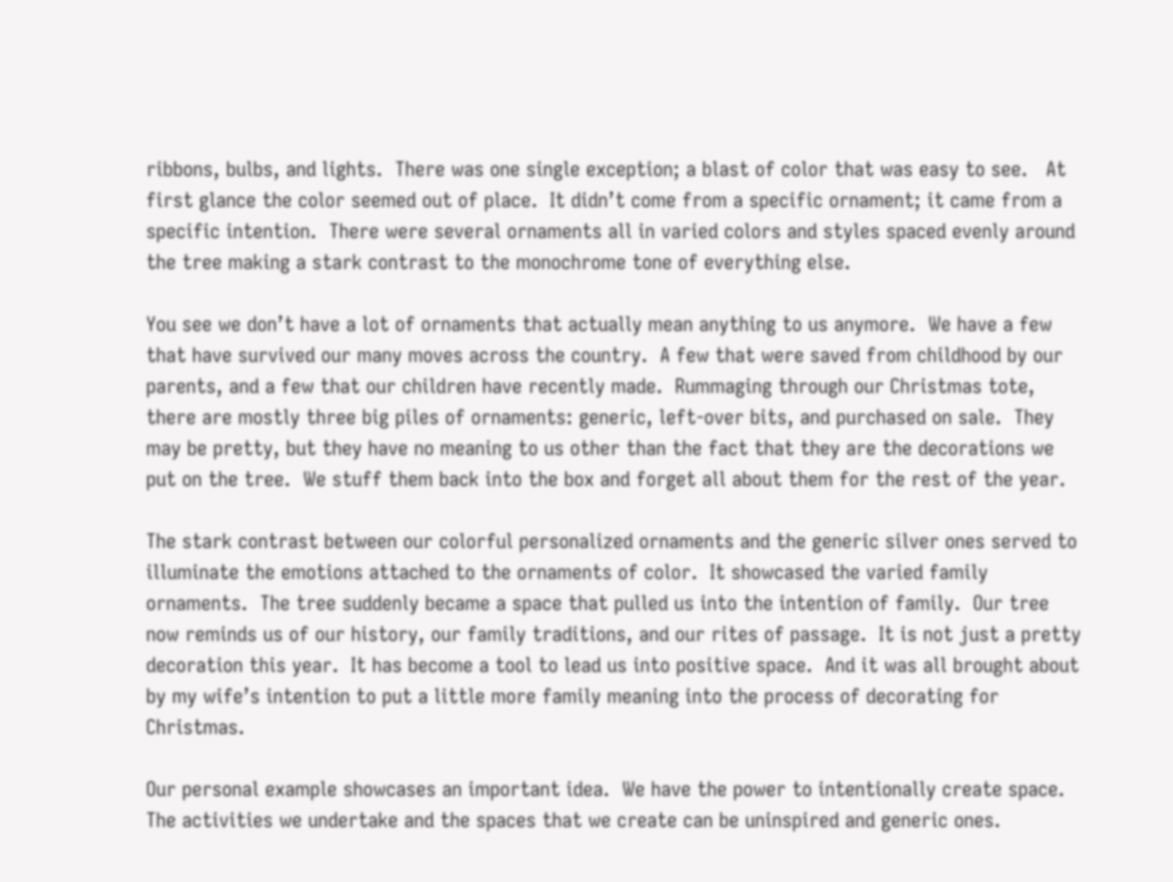ribbons, bulbs, and lights.  There was one single exception; a blast of color that was easy to see.   At first glance the color seemed out of place.  It didn’t come from a specific ornament; it came from a specific intention.  There were several ornaments all in varied colors and styles spaced evenly around the tree making a stark contrast to the monochrome tone of everything else.

You see we don’t have a lot of ornaments that actually mean anything to us anymore.  We have a few that have survived our many moves across the country.  A few that were saved from childhood by our parents, and a few that our children have recently made.  Rummaging through our Christmas tote, there are mostly three big piles of ornaments: generic, left-over bits, and purchased on sale.  They may be pretty, but they have no meaning to us other than the fact that they are the decorations we put on the tree.  We stuff them back into the box and forget all about them for the rest of the year.

The stark contrast between our colorful personalized ornaments and the generic silver ones served to illuminate the emotions attached to the ornaments of color.  It showcased the varied family ornaments.  The tree suddenly became a space that pulled us into the intention of family.  Our tree now reminds us of our history, our family traditions, and our rites of passage.  It is not just a pretty decoration this year.  It has become a tool to lead us into positive space.  And it was all brought about by my wife’s intention to put a little more family meaning into the process of decorating for Christmas.

Our personal example showcases an important idea.  We have the power to intentionally create space.  The activities we undertake and the spaces that we create can be uninspired and generic ones.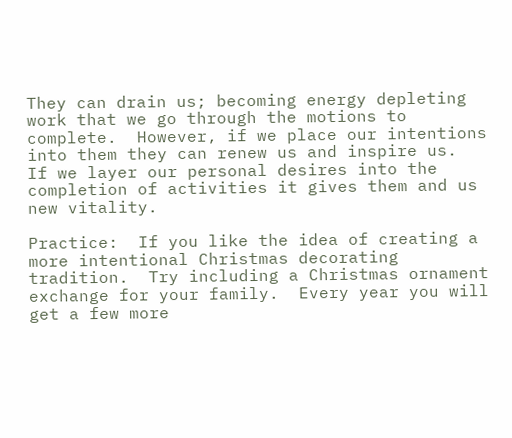They can drain us; becoming energy depleting work that we go through the motions to complete.  However, if we place our intentions into them they can renew us and inspire us.   If we layer our personal desires into the completion of activities it gives them and us new vitality.

Practice:  If you like the idea of creating a more intentional Christmas decorating tradition.  Try including a Christmas ornament exchange for your family.  Every year you will get a few more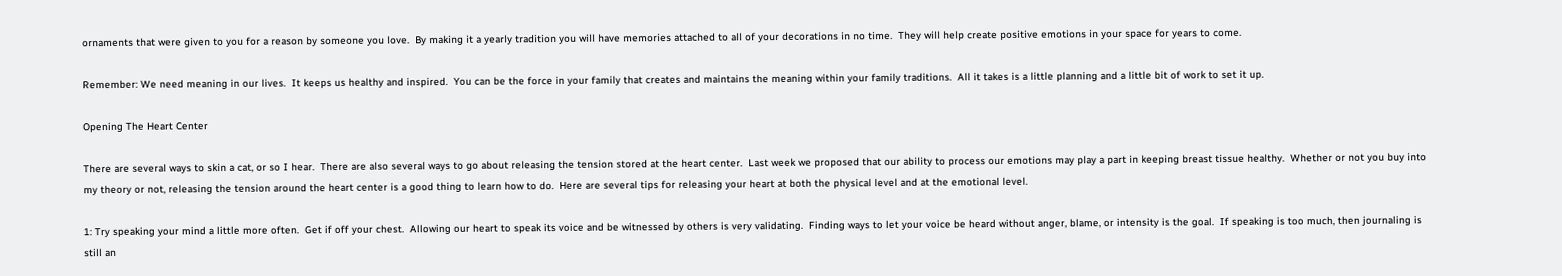ornaments that were given to you for a reason by someone you love.  By making it a yearly tradition you will have memories attached to all of your decorations in no time.  They will help create positive emotions in your space for years to come.

Remember: We need meaning in our lives.  It keeps us healthy and inspired.  You can be the force in your family that creates and maintains the meaning within your family traditions.  All it takes is a little planning and a little bit of work to set it up.

Opening The Heart Center

There are several ways to skin a cat, or so I hear.  There are also several ways to go about releasing the tension stored at the heart center.  Last week we proposed that our ability to process our emotions may play a part in keeping breast tissue healthy.  Whether or not you buy into my theory or not, releasing the tension around the heart center is a good thing to learn how to do.  Here are several tips for releasing your heart at both the physical level and at the emotional level.

1: Try speaking your mind a little more often.  Get if off your chest.  Allowing our heart to speak its voice and be witnessed by others is very validating.  Finding ways to let your voice be heard without anger, blame, or intensity is the goal.  If speaking is too much, then journaling is still an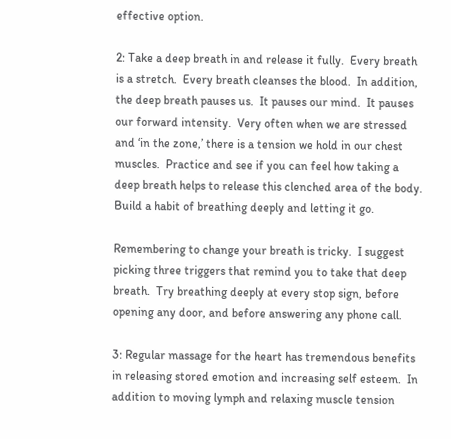effective option.

2: Take a deep breath in and release it fully.  Every breath is a stretch.  Every breath cleanses the blood.  In addition, the deep breath pauses us.  It pauses our mind.  It pauses our forward intensity.  Very often when we are stressed and ‘in the zone,’ there is a tension we hold in our chest muscles.  Practice and see if you can feel how taking a deep breath helps to release this clenched area of the body.  Build a habit of breathing deeply and letting it go.

Remembering to change your breath is tricky.  I suggest picking three triggers that remind you to take that deep breath.  Try breathing deeply at every stop sign, before opening any door, and before answering any phone call.

3: Regular massage for the heart has tremendous benefits in releasing stored emotion and increasing self esteem.  In addition to moving lymph and relaxing muscle tension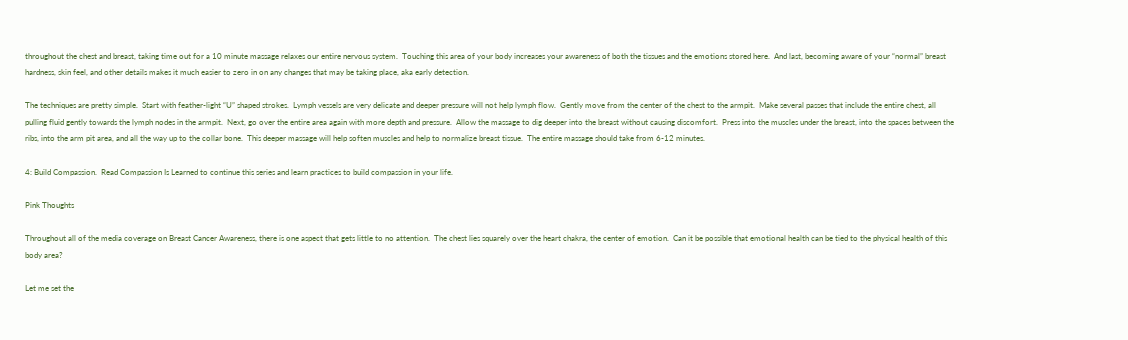throughout the chest and breast, taking time out for a 10 minute massage relaxes our entire nervous system.  Touching this area of your body increases your awareness of both the tissues and the emotions stored here.  And last, becoming aware of your “normal” breast hardness, skin feel, and other details makes it much easier to zero in on any changes that may be taking place, aka early detection.

The techniques are pretty simple.  Start with feather-light “U” shaped strokes.  Lymph vessels are very delicate and deeper pressure will not help lymph flow.  Gently move from the center of the chest to the armpit.  Make several passes that include the entire chest, all pulling fluid gently towards the lymph nodes in the armpit.  Next, go over the entire area again with more depth and pressure.  Allow the massage to dig deeper into the breast without causing discomfort.  Press into the muscles under the breast, into the spaces between the ribs, into the arm pit area, and all the way up to the collar bone.  This deeper massage will help soften muscles and help to normalize breast tissue.  The entire massage should take from 6-12 minutes.

4: Build Compassion.  Read Compassion Is Learned to continue this series and learn practices to build compassion in your life.

Pink Thoughts

Throughout all of the media coverage on Breast Cancer Awareness, there is one aspect that gets little to no attention.  The chest lies squarely over the heart chakra, the center of emotion.  Can it be possible that emotional health can be tied to the physical health of this body area?

Let me set the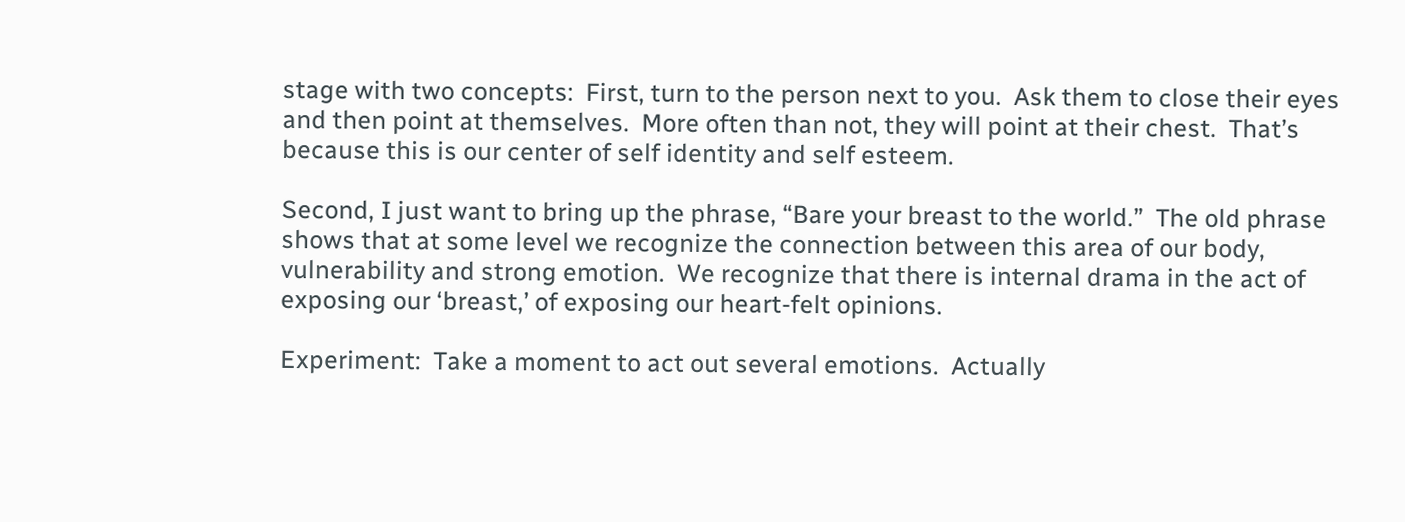stage with two concepts:  First, turn to the person next to you.  Ask them to close their eyes and then point at themselves.  More often than not, they will point at their chest.  That’s because this is our center of self identity and self esteem.

Second, I just want to bring up the phrase, “Bare your breast to the world.”  The old phrase shows that at some level we recognize the connection between this area of our body, vulnerability and strong emotion.  We recognize that there is internal drama in the act of exposing our ‘breast,’ of exposing our heart-felt opinions.

Experiment:  Take a moment to act out several emotions.  Actually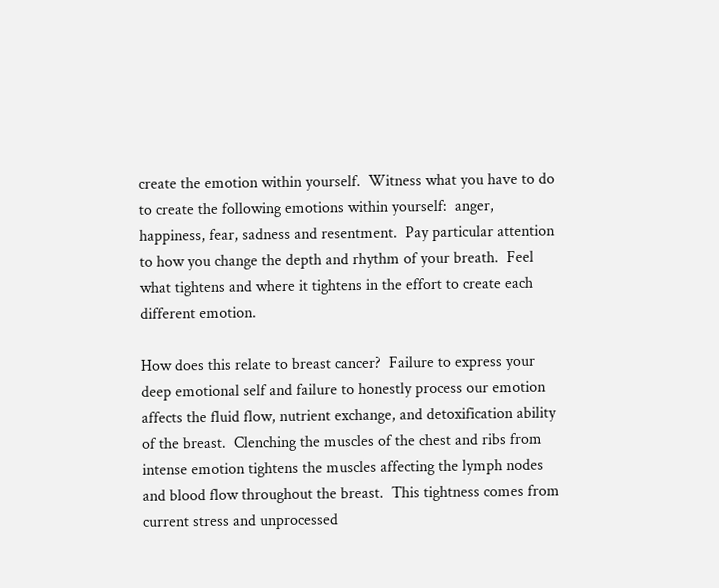create the emotion within yourself.  Witness what you have to do to create the following emotions within yourself:  anger, happiness, fear, sadness and resentment.  Pay particular attention to how you change the depth and rhythm of your breath.  Feel what tightens and where it tightens in the effort to create each different emotion.

How does this relate to breast cancer?  Failure to express your deep emotional self and failure to honestly process our emotion affects the fluid flow, nutrient exchange, and detoxification ability of the breast.  Clenching the muscles of the chest and ribs from intense emotion tightens the muscles affecting the lymph nodes and blood flow throughout the breast.  This tightness comes from current stress and unprocessed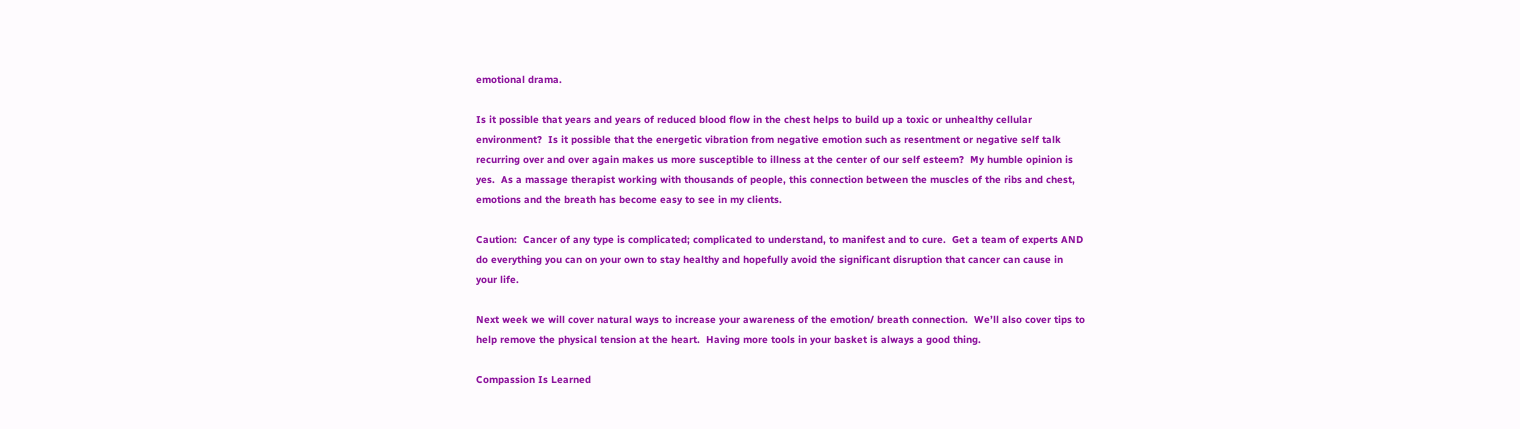emotional drama.

Is it possible that years and years of reduced blood flow in the chest helps to build up a toxic or unhealthy cellular environment?  Is it possible that the energetic vibration from negative emotion such as resentment or negative self talk recurring over and over again makes us more susceptible to illness at the center of our self esteem?  My humble opinion is yes.  As a massage therapist working with thousands of people, this connection between the muscles of the ribs and chest, emotions and the breath has become easy to see in my clients.

Caution:  Cancer of any type is complicated; complicated to understand, to manifest and to cure.  Get a team of experts AND do everything you can on your own to stay healthy and hopefully avoid the significant disruption that cancer can cause in your life.

Next week we will cover natural ways to increase your awareness of the emotion/ breath connection.  We’ll also cover tips to help remove the physical tension at the heart.  Having more tools in your basket is always a good thing.

Compassion Is Learned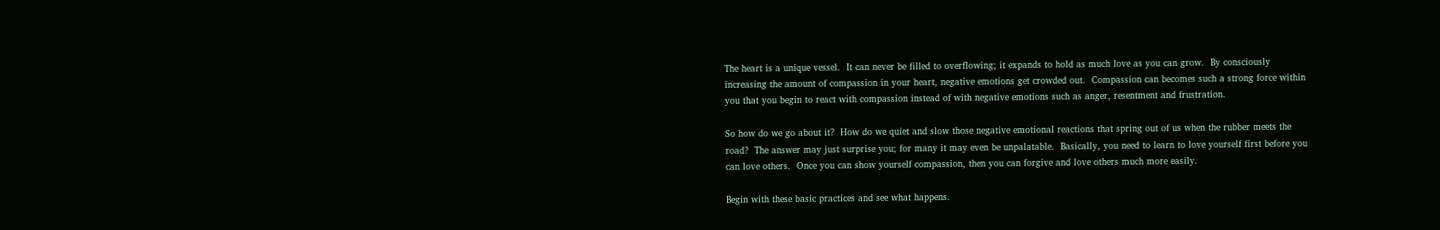The heart is a unique vessel.  It can never be filled to overflowing; it expands to hold as much love as you can grow.  By consciously increasing the amount of compassion in your heart, negative emotions get crowded out.  Compassion can becomes such a strong force within you that you begin to react with compassion instead of with negative emotions such as anger, resentment and frustration.

So how do we go about it?  How do we quiet and slow those negative emotional reactions that spring out of us when the rubber meets the road?  The answer may just surprise you; for many it may even be unpalatable.  Basically, you need to learn to love yourself first before you can love others.  Once you can show yourself compassion, then you can forgive and love others much more easily.

Begin with these basic practices and see what happens.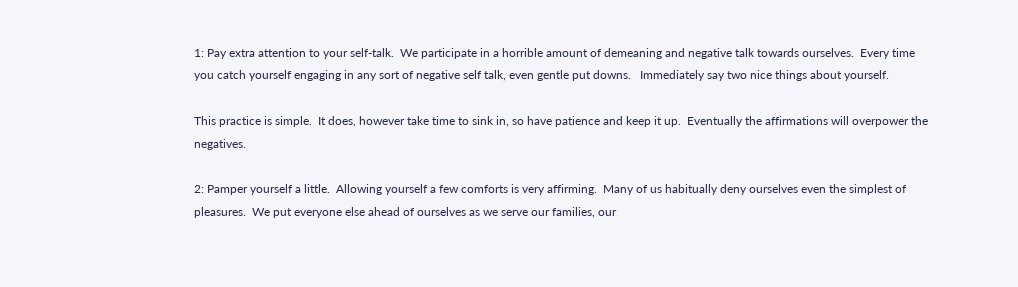1: Pay extra attention to your self-talk.  We participate in a horrible amount of demeaning and negative talk towards ourselves.  Every time you catch yourself engaging in any sort of negative self talk, even gentle put downs.   Immediately say two nice things about yourself.

This practice is simple.  It does, however take time to sink in, so have patience and keep it up.  Eventually the affirmations will overpower the negatives.

2: Pamper yourself a little.  Allowing yourself a few comforts is very affirming.  Many of us habitually deny ourselves even the simplest of pleasures.  We put everyone else ahead of ourselves as we serve our families, our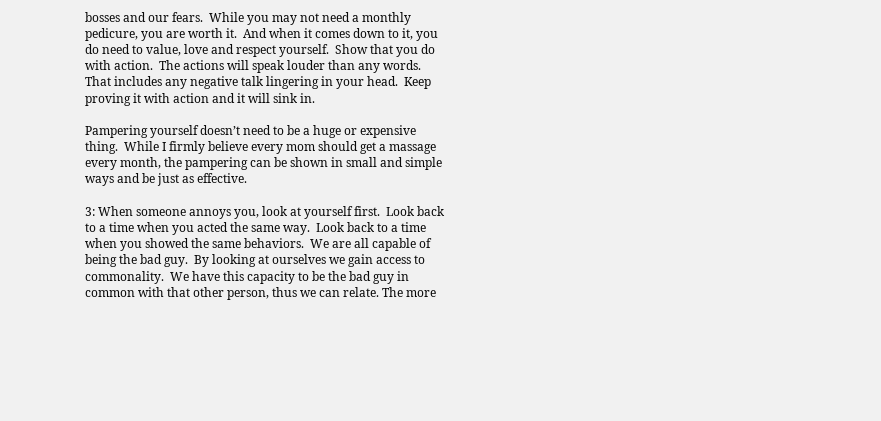bosses and our fears.  While you may not need a monthly pedicure, you are worth it.  And when it comes down to it, you do need to value, love and respect yourself.  Show that you do with action.  The actions will speak louder than any words.  That includes any negative talk lingering in your head.  Keep proving it with action and it will sink in.

Pampering yourself doesn’t need to be a huge or expensive thing.  While I firmly believe every mom should get a massage every month, the pampering can be shown in small and simple ways and be just as effective.

3: When someone annoys you, look at yourself first.  Look back to a time when you acted the same way.  Look back to a time when you showed the same behaviors.  We are all capable of being the bad guy.  By looking at ourselves we gain access to commonality.  We have this capacity to be the bad guy in common with that other person, thus we can relate. The more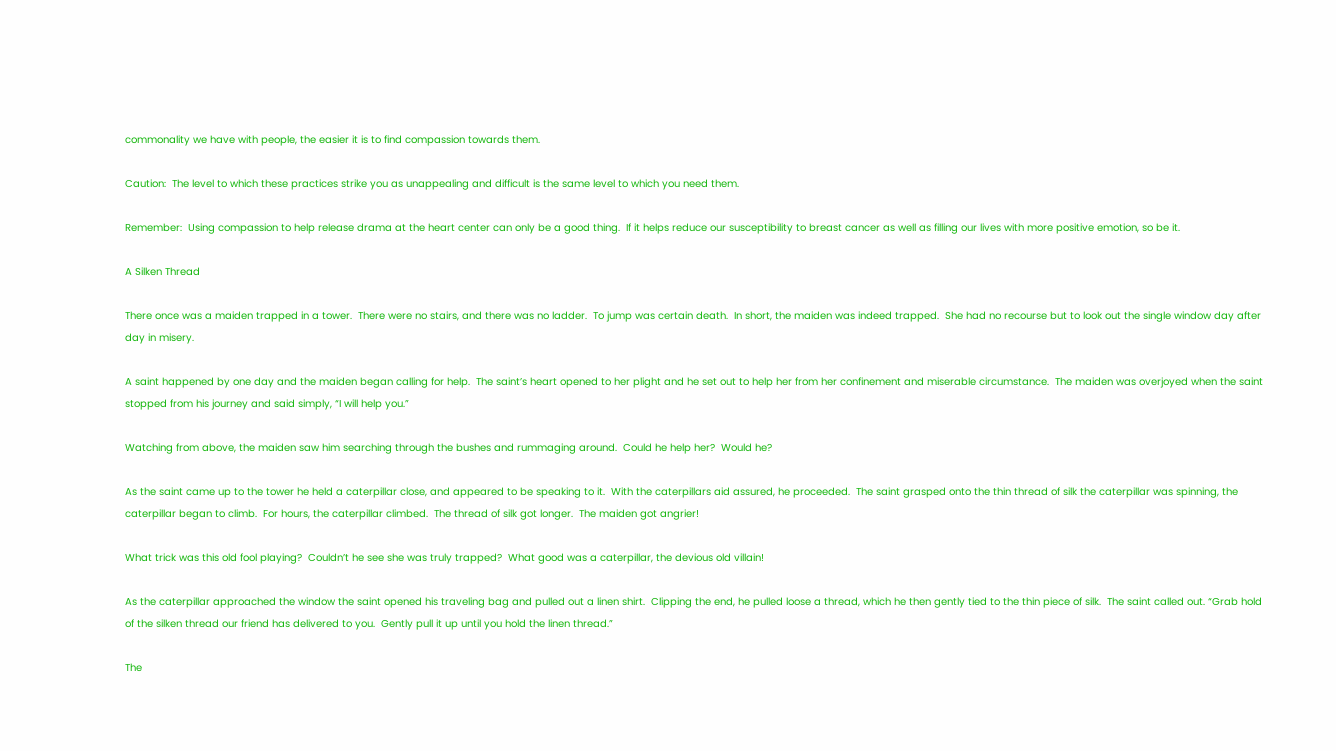commonality we have with people, the easier it is to find compassion towards them.

Caution:  The level to which these practices strike you as unappealing and difficult is the same level to which you need them.

Remember:  Using compassion to help release drama at the heart center can only be a good thing.  If it helps reduce our susceptibility to breast cancer as well as filling our lives with more positive emotion, so be it.

A Silken Thread

There once was a maiden trapped in a tower.  There were no stairs, and there was no ladder.  To jump was certain death.  In short, the maiden was indeed trapped.  She had no recourse but to look out the single window day after day in misery.

A saint happened by one day and the maiden began calling for help.  The saint’s heart opened to her plight and he set out to help her from her confinement and miserable circumstance.  The maiden was overjoyed when the saint stopped from his journey and said simply, “I will help you.”

Watching from above, the maiden saw him searching through the bushes and rummaging around.  Could he help her?  Would he?

As the saint came up to the tower he held a caterpillar close, and appeared to be speaking to it.  With the caterpillars aid assured, he proceeded.  The saint grasped onto the thin thread of silk the caterpillar was spinning, the caterpillar began to climb.  For hours, the caterpillar climbed.  The thread of silk got longer.  The maiden got angrier!

What trick was this old fool playing?  Couldn’t he see she was truly trapped?  What good was a caterpillar, the devious old villain!

As the caterpillar approached the window the saint opened his traveling bag and pulled out a linen shirt.  Clipping the end, he pulled loose a thread, which he then gently tied to the thin piece of silk.  The saint called out. “Grab hold of the silken thread our friend has delivered to you.  Gently pull it up until you hold the linen thread.”

The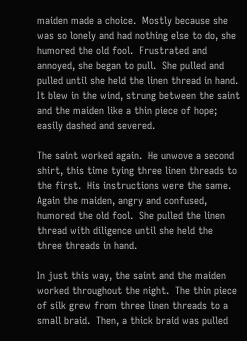maiden made a choice.  Mostly because she was so lonely and had nothing else to do, she humored the old fool.  Frustrated and annoyed, she began to pull.  She pulled and pulled until she held the linen thread in hand.  It blew in the wind, strung between the saint and the maiden like a thin piece of hope; easily dashed and severed.

The saint worked again.  He unwove a second shirt, this time tying three linen threads to the first.  His instructions were the same.  Again the maiden, angry and confused, humored the old fool.  She pulled the linen thread with diligence until she held the three threads in hand.

In just this way, the saint and the maiden worked throughout the night.  The thin piece of silk grew from three linen threads to a small braid.  Then, a thick braid was pulled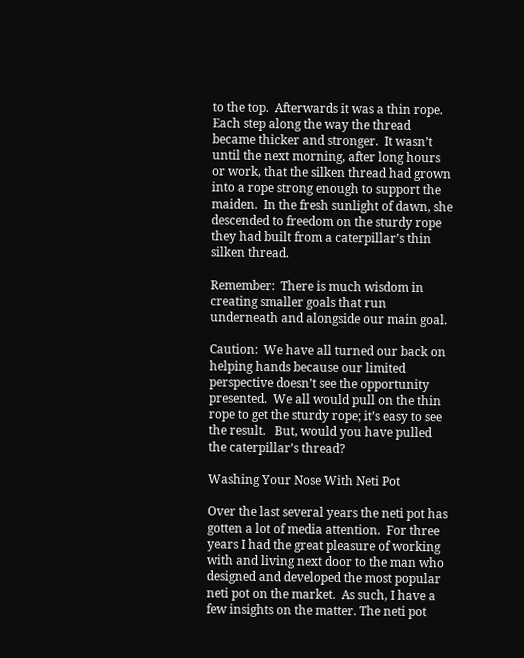to the top.  Afterwards it was a thin rope.  Each step along the way the thread became thicker and stronger.  It wasn’t until the next morning, after long hours or work, that the silken thread had grown into a rope strong enough to support the maiden.  In the fresh sunlight of dawn, she descended to freedom on the sturdy rope they had built from a caterpillar’s thin silken thread.

Remember:  There is much wisdom in creating smaller goals that run underneath and alongside our main goal.

Caution:  We have all turned our back on helping hands because our limited perspective doesn’t see the opportunity presented.  We all would pull on the thin rope to get the sturdy rope; it’s easy to see the result.   But, would you have pulled the caterpillar’s thread?

Washing Your Nose With Neti Pot

Over the last several years the neti pot has gotten a lot of media attention.  For three years I had the great pleasure of working with and living next door to the man who designed and developed the most popular neti pot on the market.  As such, I have a few insights on the matter. The neti pot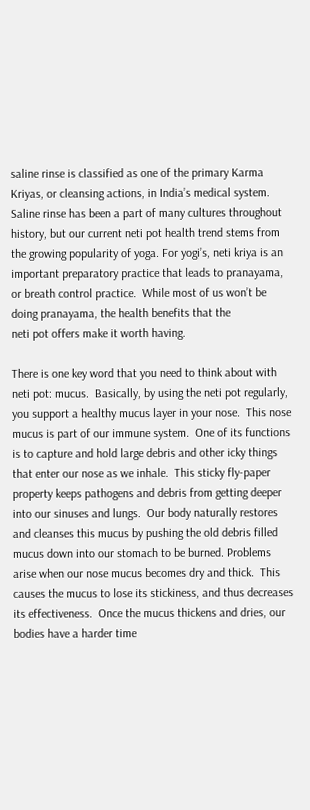saline rinse is classified as one of the primary Karma Kriyas, or cleansing actions, in India’s medical system.  Saline rinse has been a part of many cultures throughout history, but our current neti pot health trend stems from the growing popularity of yoga. For yogi’s, neti kriya is an important preparatory practice that leads to pranayama, or breath control practice.  While most of us won’t be doing pranayama, the health benefits that the
neti pot offers make it worth having.

There is one key word that you need to think about with neti pot: mucus.  Basically, by using the neti pot regularly, you support a healthy mucus layer in your nose.  This nose mucus is part of our immune system.  One of its functions is to capture and hold large debris and other icky things that enter our nose as we inhale.  This sticky fly-paper property keeps pathogens and debris from getting deeper into our sinuses and lungs.  Our body naturally restores and cleanses this mucus by pushing the old debris filled mucus down into our stomach to be burned. Problems arise when our nose mucus becomes dry and thick.  This causes the mucus to lose its stickiness, and thus decreases its effectiveness.  Once the mucus thickens and dries, our bodies have a harder time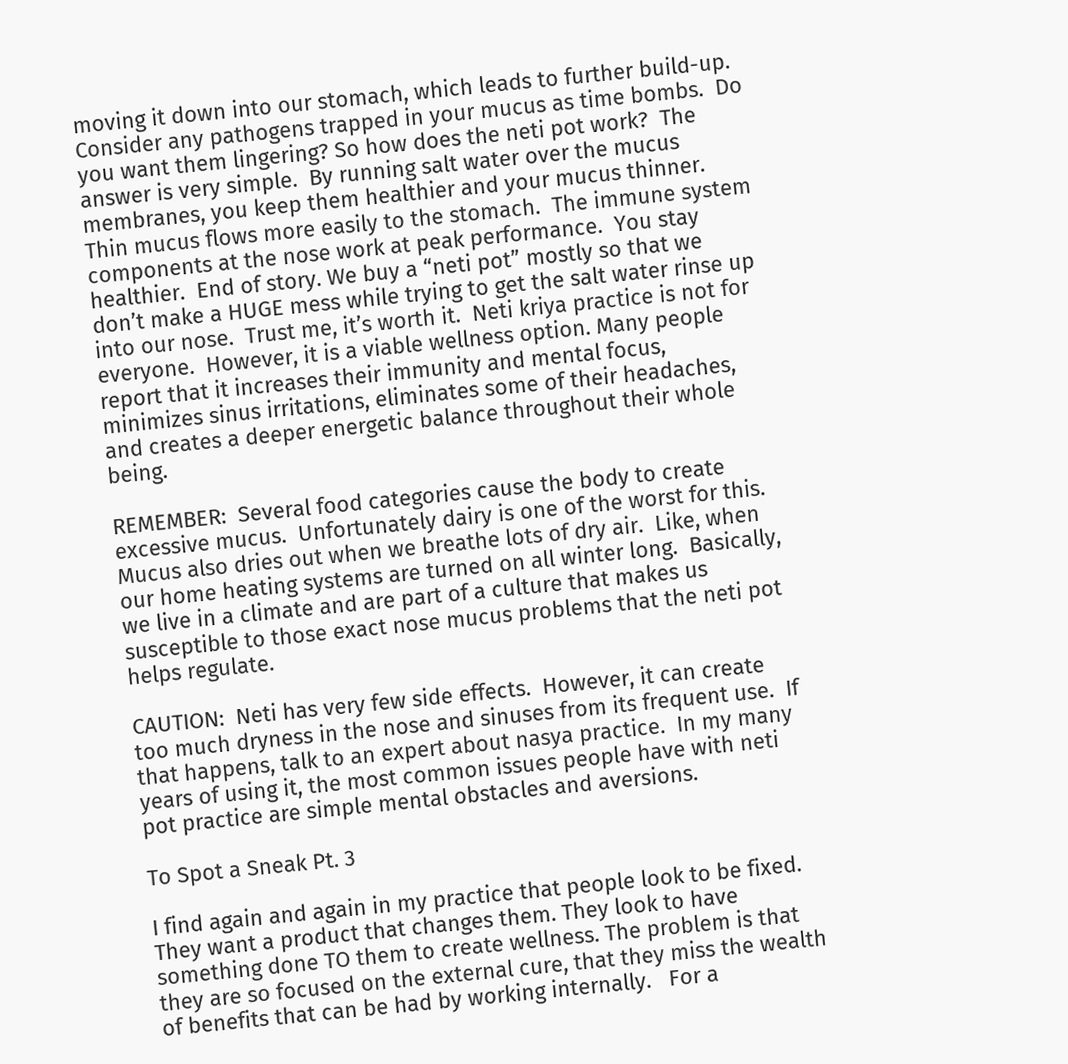moving it down into our stomach, which leads to further build-up.  Consider any pathogens trapped in your mucus as time bombs.  Do you want them lingering? So how does the neti pot work?  The answer is very simple.  By running salt water over the mucus membranes, you keep them healthier and your mucus thinner.  Thin mucus flows more easily to the stomach.  The immune system components at the nose work at peak performance.  You stay healthier.  End of story. We buy a “neti pot” mostly so that we don’t make a HUGE mess while trying to get the salt water rinse up into our nose.  Trust me, it’s worth it.  Neti kriya practice is not for everyone.  However, it is a viable wellness option. Many people report that it increases their immunity and mental focus, minimizes sinus irritations, eliminates some of their headaches, and creates a deeper energetic balance throughout their whole being.

REMEMBER:  Several food categories cause the body to create excessive mucus.  Unfortunately dairy is one of the worst for this.  Mucus also dries out when we breathe lots of dry air.  Like, when our home heating systems are turned on all winter long.  Basically, we live in a climate and are part of a culture that makes us susceptible to those exact nose mucus problems that the neti pot helps regulate.

CAUTION:  Neti has very few side effects.  However, it can create too much dryness in the nose and sinuses from its frequent use.  If that happens, talk to an expert about nasya practice.  In my many years of using it, the most common issues people have with neti pot practice are simple mental obstacles and aversions.

To Spot a Sneak Pt. 3

I find again and again in my practice that people look to be fixed. They want a product that changes them. They look to have something done TO them to create wellness. The problem is that they are so focused on the external cure, that they miss the wealth of benefits that can be had by working internally.   For a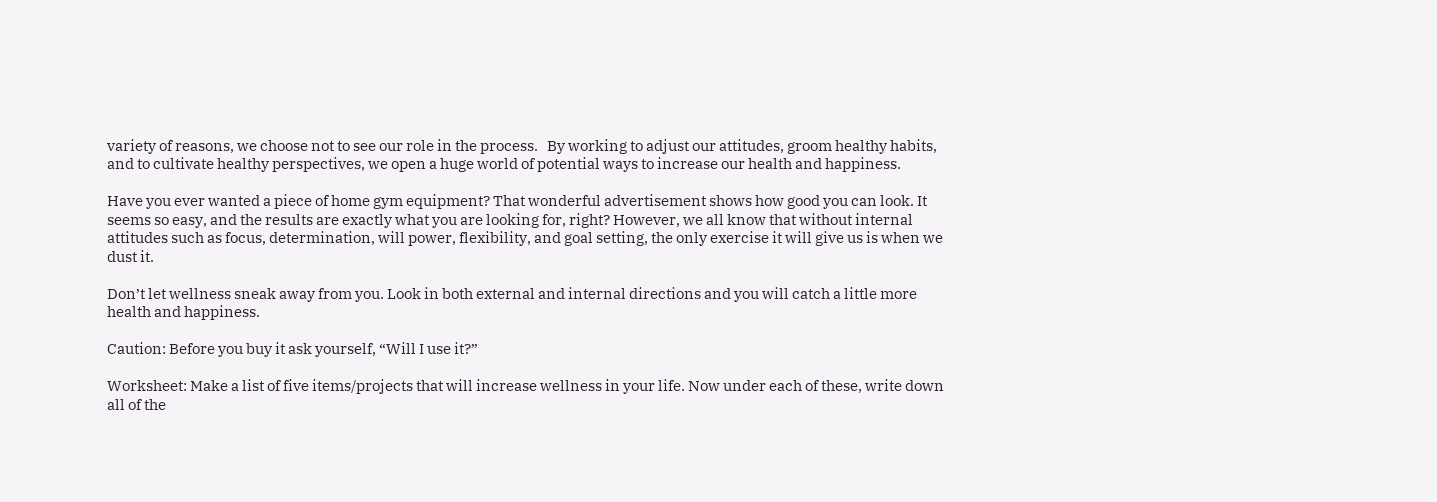variety of reasons, we choose not to see our role in the process.   By working to adjust our attitudes, groom healthy habits, and to cultivate healthy perspectives, we open a huge world of potential ways to increase our health and happiness.

Have you ever wanted a piece of home gym equipment? That wonderful advertisement shows how good you can look. It seems so easy, and the results are exactly what you are looking for, right? However, we all know that without internal attitudes such as focus, determination, will power, flexibility, and goal setting, the only exercise it will give us is when we dust it.

Don’t let wellness sneak away from you. Look in both external and internal directions and you will catch a little more health and happiness.

Caution: Before you buy it ask yourself, “Will I use it?”

Worksheet: Make a list of five items/projects that will increase wellness in your life. Now under each of these, write down all of the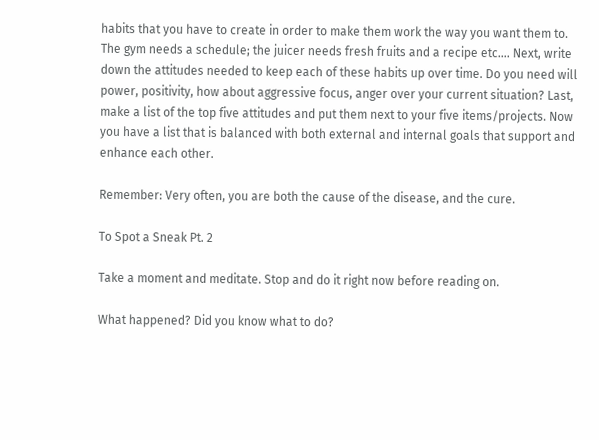habits that you have to create in order to make them work the way you want them to. The gym needs a schedule; the juicer needs fresh fruits and a recipe etc…. Next, write down the attitudes needed to keep each of these habits up over time. Do you need will power, positivity, how about aggressive focus, anger over your current situation? Last, make a list of the top five attitudes and put them next to your five items/projects. Now you have a list that is balanced with both external and internal goals that support and enhance each other.

Remember: Very often, you are both the cause of the disease, and the cure.

To Spot a Sneak Pt. 2

Take a moment and meditate. Stop and do it right now before reading on.

What happened? Did you know what to do?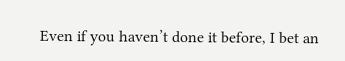Even if you haven’t done it before, I bet an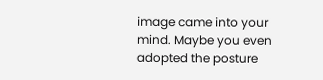image came into your mind. Maybe you even adopted the posture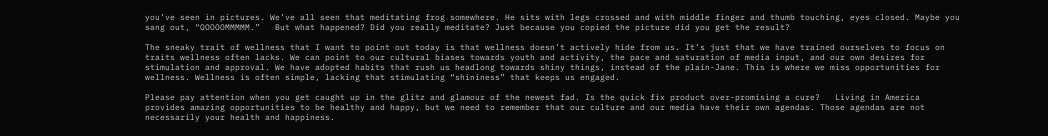you’ve seen in pictures. We’ve all seen that meditating frog somewhere. He sits with legs crossed and with middle finger and thumb touching, eyes closed. Maybe you sang out, “OOOOOMMMMM.”   But what happened? Did you really meditate? Just because you copied the picture did you get the result?

The sneaky trait of wellness that I want to point out today is that wellness doesn’t actively hide from us. It’s just that we have trained ourselves to focus on traits wellness often lacks. We can point to our cultural biases towards youth and activity, the pace and saturation of media input, and our own desires for stimulation and approval. We have adopted habits that rush us headlong towards shiny things, instead of the plain-Jane. This is where we miss opportunities for wellness. Wellness is often simple, lacking that stimulating “shininess” that keeps us engaged.

Please pay attention when you get caught up in the glitz and glamour of the newest fad. Is the quick fix product over-promising a cure?   Living in America provides amazing opportunities to be healthy and happy, but we need to remember that our culture and our media have their own agendas. Those agendas are not necessarily your health and happiness.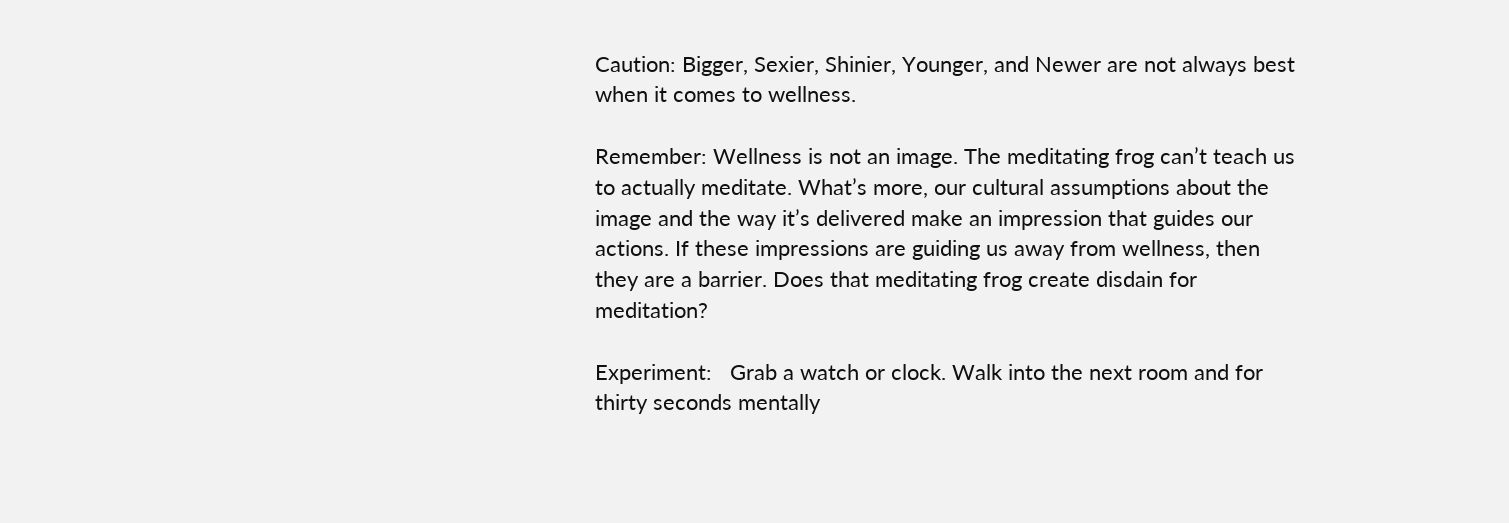Caution: Bigger, Sexier, Shinier, Younger, and Newer are not always best when it comes to wellness.

Remember: Wellness is not an image. The meditating frog can’t teach us to actually meditate. What’s more, our cultural assumptions about the image and the way it’s delivered make an impression that guides our actions. If these impressions are guiding us away from wellness, then they are a barrier. Does that meditating frog create disdain for meditation?

Experiment:   Grab a watch or clock. Walk into the next room and for thirty seconds mentally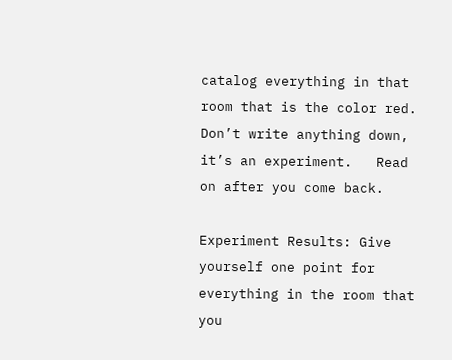catalog everything in that room that is the color red. Don’t write anything down, it’s an experiment.   Read on after you come back.

Experiment Results: Give yourself one point for everything in the room that you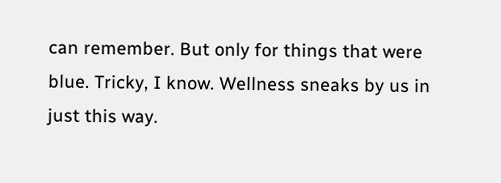can remember. But only for things that were blue. Tricky, I know. Wellness sneaks by us in just this way.